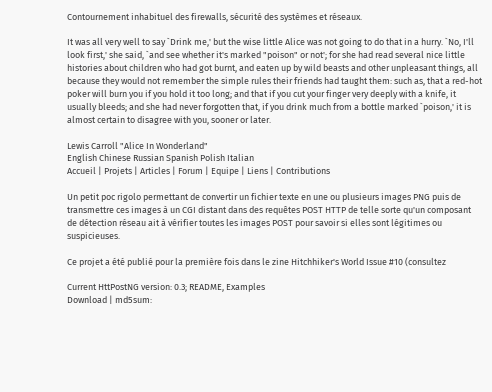Contournement inhabituel des firewalls, sécurité des systèmes et réseaux.

It was all very well to say `Drink me,' but the wise little Alice was not going to do that in a hurry. `No, I'll look first,' she said, `and see whether it's marked "poison" or not'; for she had read several nice little histories about children who had got burnt, and eaten up by wild beasts and other unpleasant things, all because they would not remember the simple rules their friends had taught them: such as, that a red-hot poker will burn you if you hold it too long; and that if you cut your finger very deeply with a knife, it usually bleeds; and she had never forgotten that, if you drink much from a bottle marked `poison,' it is almost certain to disagree with you, sooner or later.

Lewis Carroll "Alice In Wonderland"
English Chinese Russian Spanish Polish Italian
Accueil | Projets | Articles | Forum | Equipe | Liens | Contributions

Un petit poc rigolo permettant de convertir un fichier texte en une ou plusieurs images PNG puis de transmettre ces images à un CGI distant dans des requêtes POST HTTP de telle sorte qu'un composant de détection réseau ait à vérifier toutes les images POST pour savoir si elles sont légitimes ou suspicieuses.

Ce projet a été publié pour la première fois dans le zine Hitchhiker's World Issue #10 (consultez

Current HttPostNG version: 0.3; README, Examples
Download | md5sum: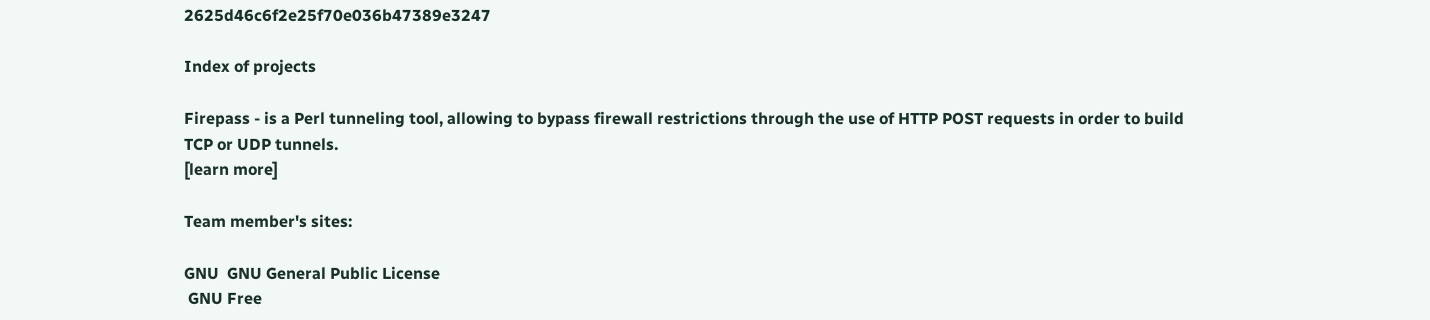2625d46c6f2e25f70e036b47389e3247

Index of projects

Firepass - is a Perl tunneling tool, allowing to bypass firewall restrictions through the use of HTTP POST requests in order to build TCP or UDP tunnels.
[learn more]

Team member's sites:

GNU  GNU General Public License
 GNU Free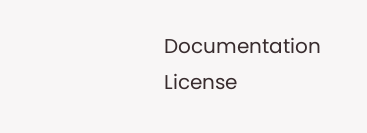Documentation License